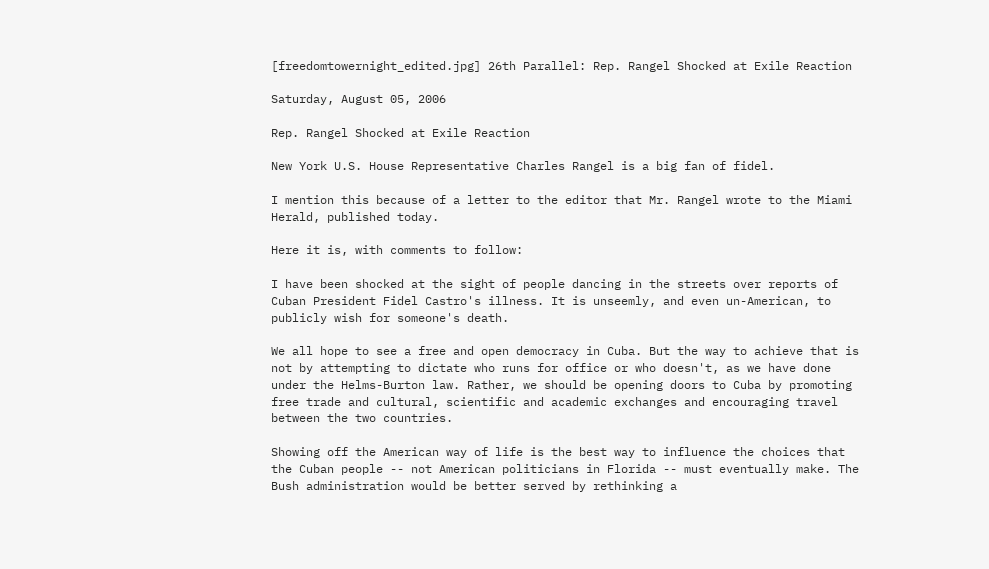[freedomtowernight_edited.jpg] 26th Parallel: Rep. Rangel Shocked at Exile Reaction

Saturday, August 05, 2006

Rep. Rangel Shocked at Exile Reaction

New York U.S. House Representative Charles Rangel is a big fan of fidel.

I mention this because of a letter to the editor that Mr. Rangel wrote to the Miami Herald, published today.

Here it is, with comments to follow:

I have been shocked at the sight of people dancing in the streets over reports of Cuban President Fidel Castro's illness. It is unseemly, and even un-American, to publicly wish for someone's death.

We all hope to see a free and open democracy in Cuba. But the way to achieve that is not by attempting to dictate who runs for office or who doesn't, as we have done under the Helms-Burton law. Rather, we should be opening doors to Cuba by promoting free trade and cultural, scientific and academic exchanges and encouraging travel between the two countries.

Showing off the American way of life is the best way to influence the choices that the Cuban people -- not American politicians in Florida -- must eventually make. The Bush administration would be better served by rethinking a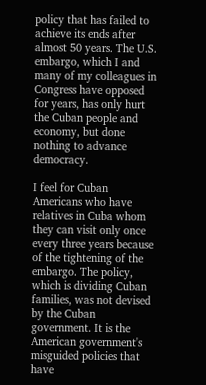policy that has failed to achieve its ends after almost 50 years. The U.S. embargo, which I and many of my colleagues in Congress have opposed for years, has only hurt the Cuban people and economy, but done nothing to advance democracy.

I feel for Cuban Americans who have relatives in Cuba whom they can visit only once every three years because of the tightening of the embargo. The policy, which is dividing Cuban families, was not devised by the Cuban government. It is the American government's misguided policies that have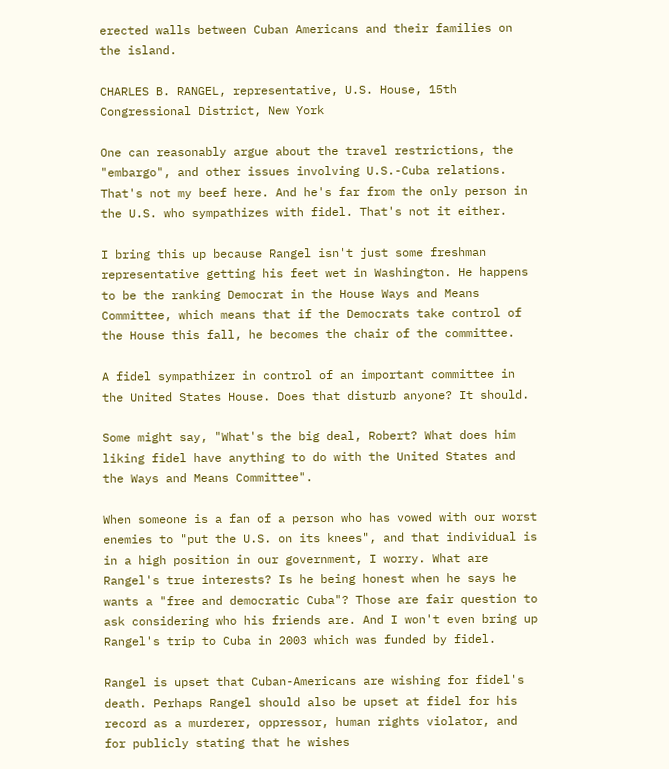erected walls between Cuban Americans and their families on the island.

CHARLES B. RANGEL, representative, U.S. House, 15th Congressional District, New York

One can reasonably argue about the travel restrictions, the "embargo", and other issues involving U.S.-Cuba relations. That's not my beef here. And he's far from the only person in the U.S. who sympathizes with fidel. That's not it either.

I bring this up because Rangel isn't just some freshman representative getting his feet wet in Washington. He happens to be the ranking Democrat in the House Ways and Means Committee, which means that if the Democrats take control of the House this fall, he becomes the chair of the committee.

A fidel sympathizer in control of an important committee in the United States House. Does that disturb anyone? It should.

Some might say, "What's the big deal, Robert? What does him liking fidel have anything to do with the United States and the Ways and Means Committee".

When someone is a fan of a person who has vowed with our worst enemies to "put the U.S. on its knees", and that individual is in a high position in our government, I worry. What are Rangel's true interests? Is he being honest when he says he wants a "free and democratic Cuba"? Those are fair question to ask considering who his friends are. And I won't even bring up Rangel's trip to Cuba in 2003 which was funded by fidel.

Rangel is upset that Cuban-Americans are wishing for fidel's death. Perhaps Rangel should also be upset at fidel for his record as a murderer, oppressor, human rights violator, and for publicly stating that he wishes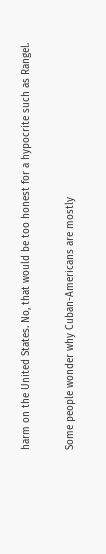harm on the United States. No, that would be too honest for a hypocrite such as Rangel.

Some people wonder why Cuban-Americans are mostly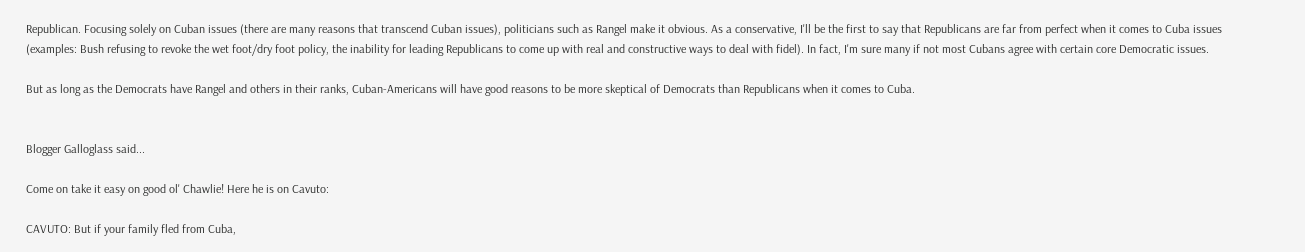Republican. Focusing solely on Cuban issues (there are many reasons that transcend Cuban issues), politicians such as Rangel make it obvious. As a conservative, I'll be the first to say that Republicans are far from perfect when it comes to Cuba issues (examples: Bush refusing to revoke the wet foot/dry foot policy, the inability for leading Republicans to come up with real and constructive ways to deal with fidel). In fact, I'm sure many if not most Cubans agree with certain core Democratic issues.

But as long as the Democrats have Rangel and others in their ranks, Cuban-Americans will have good reasons to be more skeptical of Democrats than Republicans when it comes to Cuba.


Blogger Galloglass said...

Come on take it easy on good ol' Chawlie! Here he is on Cavuto:

CAVUTO: But if your family fled from Cuba,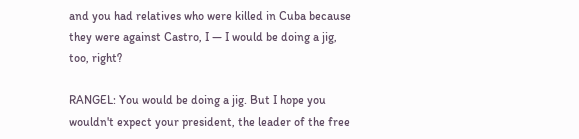and you had relatives who were killed in Cuba because they were against Castro, I — I would be doing a jig, too, right?

RANGEL: You would be doing a jig. But I hope you wouldn't expect your president, the leader of the free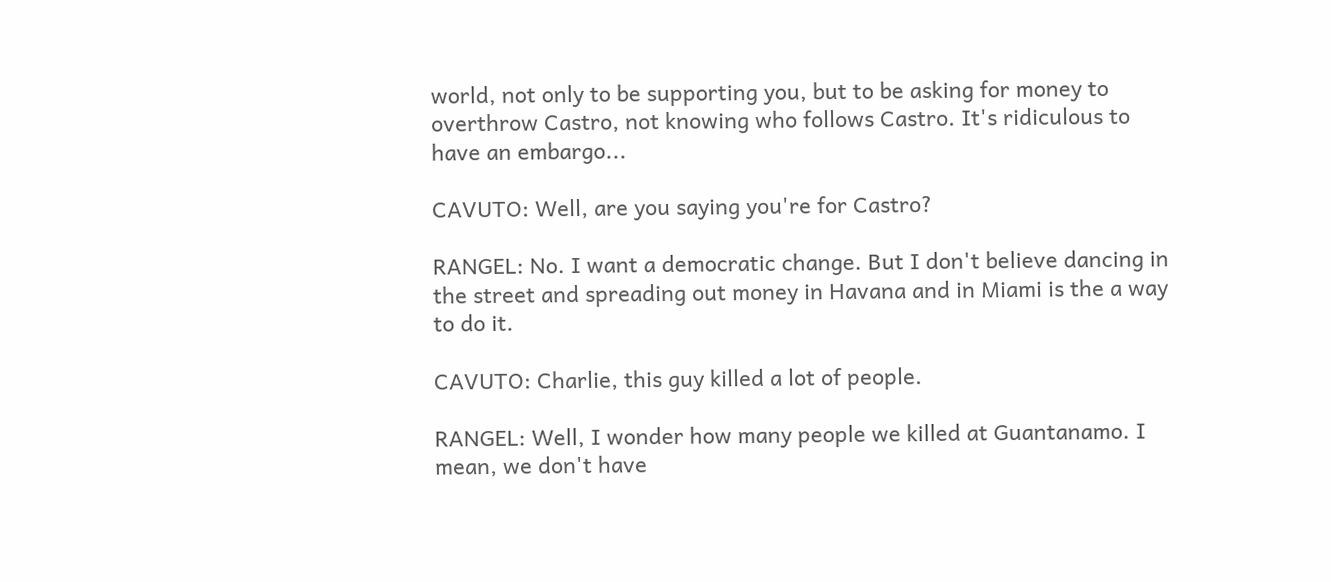world, not only to be supporting you, but to be asking for money to overthrow Castro, not knowing who follows Castro. It's ridiculous to have an embargo...

CAVUTO: Well, are you saying you're for Castro?

RANGEL: No. I want a democratic change. But I don't believe dancing in the street and spreading out money in Havana and in Miami is the a way to do it.

CAVUTO: Charlie, this guy killed a lot of people.

RANGEL: Well, I wonder how many people we killed at Guantanamo. I mean, we don't have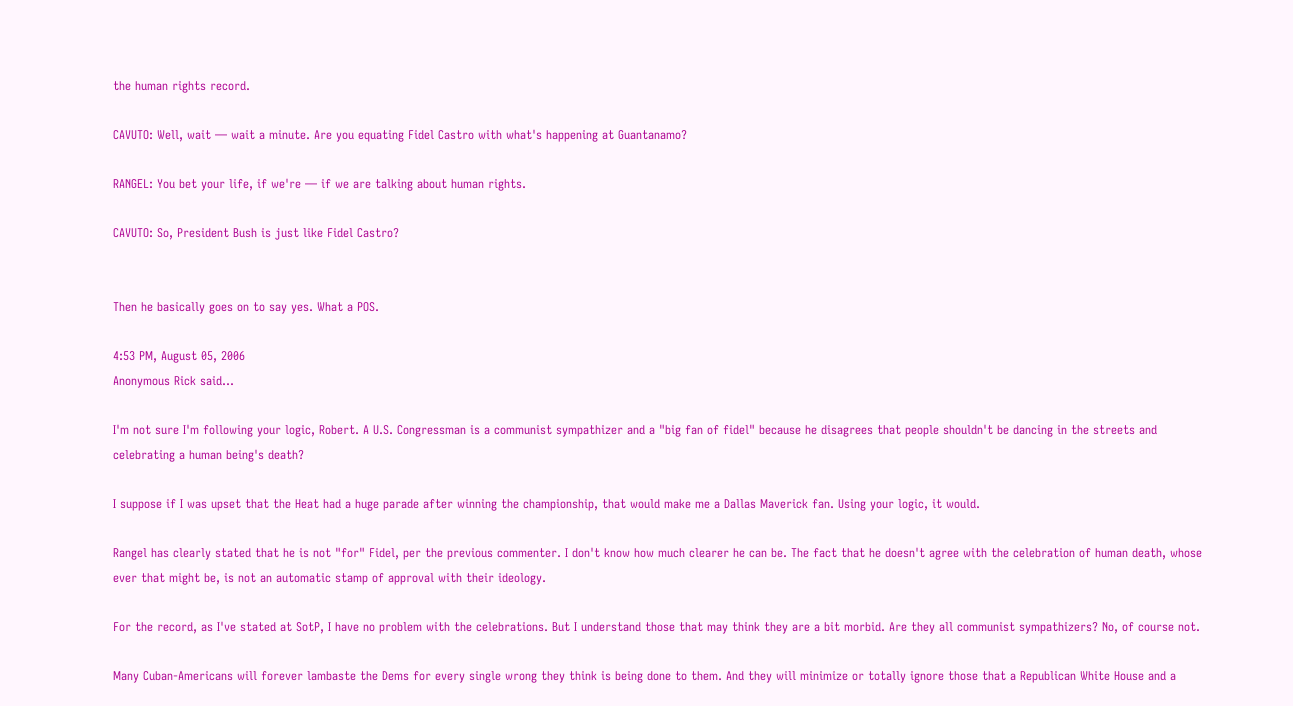the human rights record.

CAVUTO: Well, wait — wait a minute. Are you equating Fidel Castro with what's happening at Guantanamo?

RANGEL: You bet your life, if we're — if we are talking about human rights.

CAVUTO: So, President Bush is just like Fidel Castro?


Then he basically goes on to say yes. What a POS.

4:53 PM, August 05, 2006
Anonymous Rick said...

I'm not sure I'm following your logic, Robert. A U.S. Congressman is a communist sympathizer and a "big fan of fidel" because he disagrees that people shouldn't be dancing in the streets and celebrating a human being's death?

I suppose if I was upset that the Heat had a huge parade after winning the championship, that would make me a Dallas Maverick fan. Using your logic, it would.

Rangel has clearly stated that he is not "for" Fidel, per the previous commenter. I don't know how much clearer he can be. The fact that he doesn't agree with the celebration of human death, whose ever that might be, is not an automatic stamp of approval with their ideology.

For the record, as I've stated at SotP, I have no problem with the celebrations. But I understand those that may think they are a bit morbid. Are they all communist sympathizers? No, of course not.

Many Cuban-Americans will forever lambaste the Dems for every single wrong they think is being done to them. And they will minimize or totally ignore those that a Republican White House and a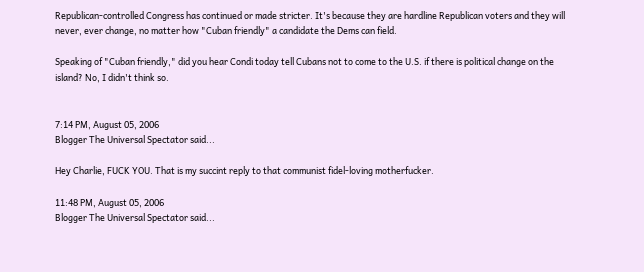Republican-controlled Congress has continued or made stricter. It's because they are hardline Republican voters and they will never, ever change, no matter how "Cuban friendly" a candidate the Dems can field.

Speaking of "Cuban friendly," did you hear Condi today tell Cubans not to come to the U.S. if there is political change on the island? No, I didn't think so.


7:14 PM, August 05, 2006
Blogger The Universal Spectator said...

Hey Charlie, FUCK YOU. That is my succint reply to that communist fidel-loving motherfucker.

11:48 PM, August 05, 2006
Blogger The Universal Spectator said...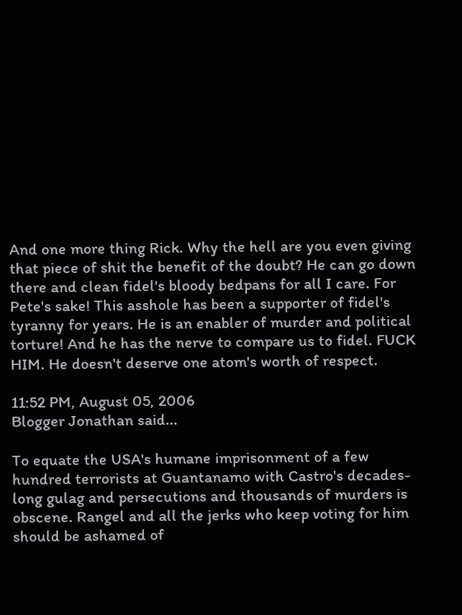And one more thing Rick. Why the hell are you even giving that piece of shit the benefit of the doubt? He can go down there and clean fidel's bloody bedpans for all I care. For Pete's sake! This asshole has been a supporter of fidel's tyranny for years. He is an enabler of murder and political torture! And he has the nerve to compare us to fidel. FUCK HIM. He doesn't deserve one atom's worth of respect.

11:52 PM, August 05, 2006
Blogger Jonathan said...

To equate the USA's humane imprisonment of a few hundred terrorists at Guantanamo with Castro's decades-long gulag and persecutions and thousands of murders is obscene. Rangel and all the jerks who keep voting for him should be ashamed of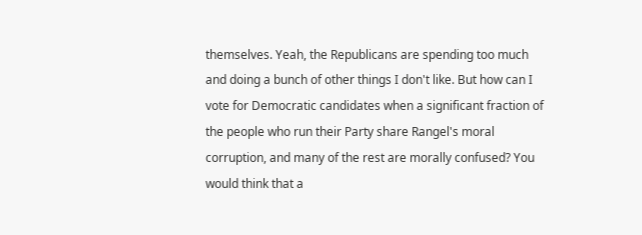themselves. Yeah, the Republicans are spending too much and doing a bunch of other things I don't like. But how can I vote for Democratic candidates when a significant fraction of the people who run their Party share Rangel's moral corruption, and many of the rest are morally confused? You would think that a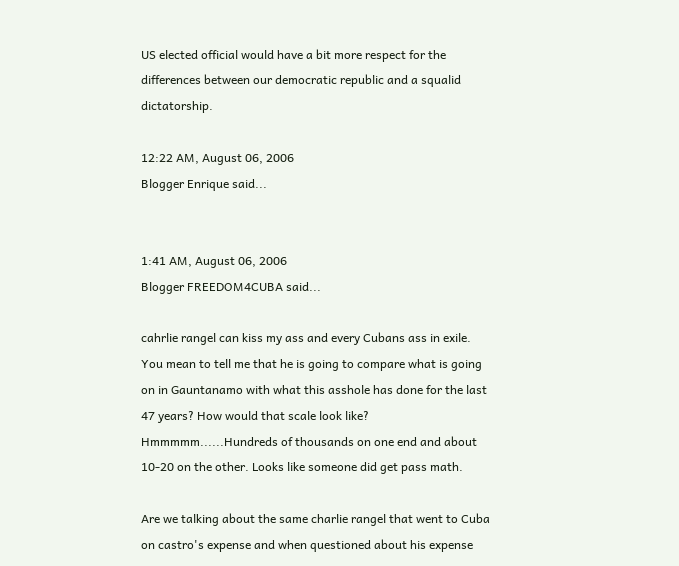US elected official would have a bit more respect for the differences between our democratic republic and a squalid dictatorship.

12:22 AM, August 06, 2006
Blogger Enrique said...


1:41 AM, August 06, 2006
Blogger FREEDOM4CUBA said...

cahrlie rangel can kiss my ass and every Cubans ass in exile. You mean to tell me that he is going to compare what is going on in Gauntanamo with what this asshole has done for the last 47 years? How would that scale look like? Hmmmmm......Hundreds of thousands on one end and about 10-20 on the other. Looks like someone did get pass math.

Are we talking about the same charlie rangel that went to Cuba on castro's expense and when questioned about his expense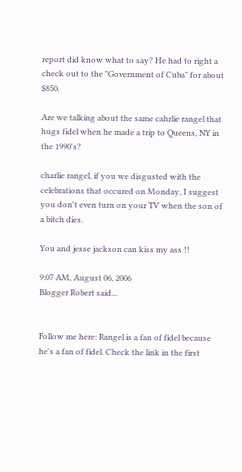report did know what to say? He had to right a check out to the "Government of Cuba" for about $850.

Are we talking about the same cahrlie rangel that hugs fidel when he made a trip to Queens, NY in the 1990's?

charlie rangel, if you we disgusted with the celebrations that occured on Monday, I suggest you don't even turn on your TV when the son of a bitch dies.

You and jesse jackson can kiss my ass !!

9:07 AM, August 06, 2006
Blogger Robert said...


Follow me here: Rangel is a fan of fidel because he's a fan of fidel. Check the link in the first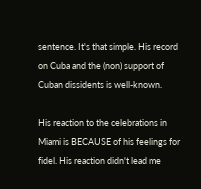sentence. It's that simple. His record on Cuba and the (non) support of Cuban dissidents is well-known.

His reaction to the celebrations in Miami is BECAUSE of his feelings for fidel. His reaction didn't lead me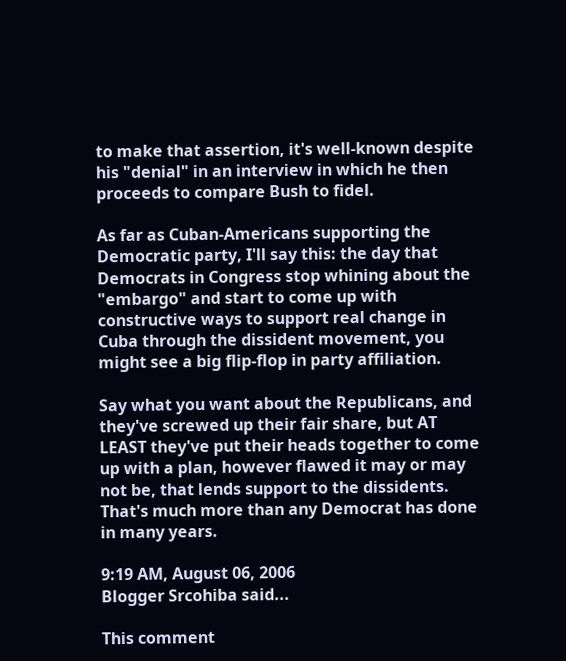to make that assertion, it's well-known despite his "denial" in an interview in which he then proceeds to compare Bush to fidel.

As far as Cuban-Americans supporting the Democratic party, I'll say this: the day that Democrats in Congress stop whining about the "embargo" and start to come up with constructive ways to support real change in Cuba through the dissident movement, you might see a big flip-flop in party affiliation.

Say what you want about the Republicans, and they've screwed up their fair share, but AT LEAST they've put their heads together to come up with a plan, however flawed it may or may not be, that lends support to the dissidents. That's much more than any Democrat has done in many years.

9:19 AM, August 06, 2006
Blogger Srcohiba said...

This comment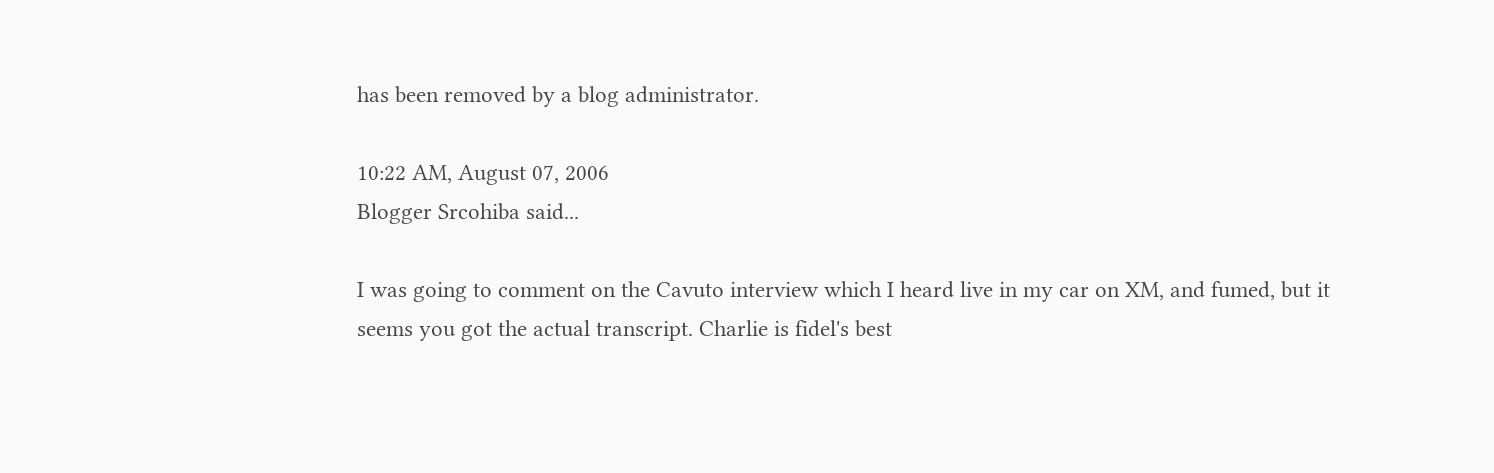has been removed by a blog administrator.

10:22 AM, August 07, 2006
Blogger Srcohiba said...

I was going to comment on the Cavuto interview which I heard live in my car on XM, and fumed, but it seems you got the actual transcript. Charlie is fidel's best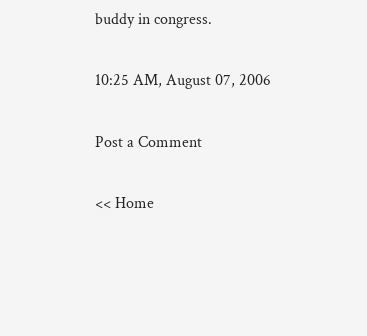buddy in congress.

10:25 AM, August 07, 2006

Post a Comment

<< Home